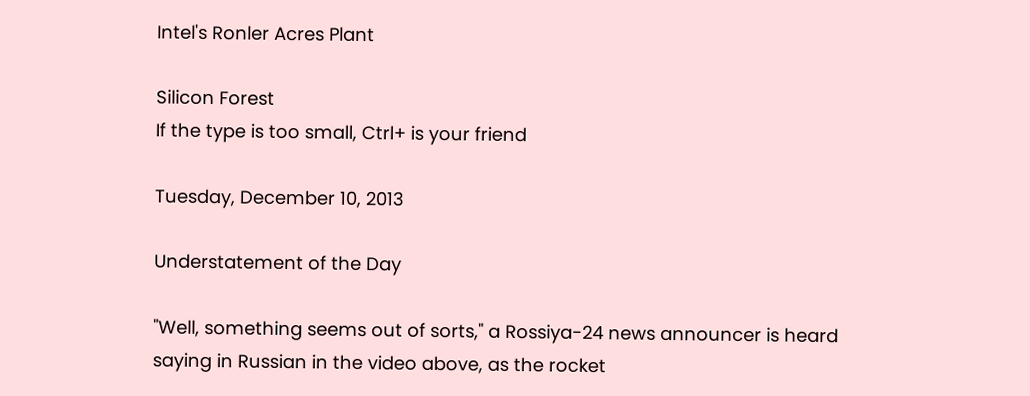Intel's Ronler Acres Plant

Silicon Forest
If the type is too small, Ctrl+ is your friend

Tuesday, December 10, 2013

Understatement of the Day

"Well, something seems out of sorts," a Rossiya-24 news announcer is heard saying in Russian in the video above, as the rocket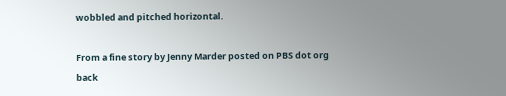wobbled and pitched horizontal.

From a fine story by Jenny Marder posted on PBS dot org back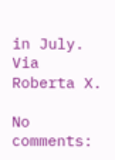in July. Via Roberta X.

No comments: